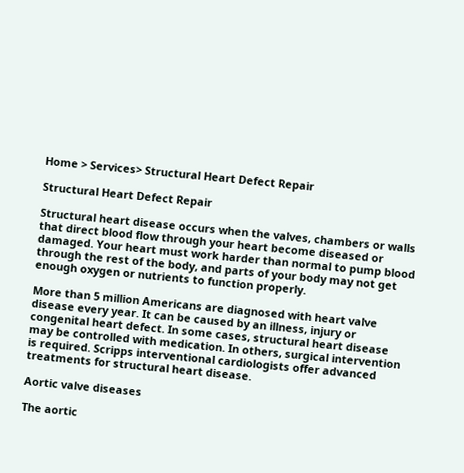Home > Services> Structural Heart Defect Repair

Structural Heart Defect Repair

Structural heart disease occurs when the valves, chambers or walls that direct blood flow through your heart become diseased or damaged. Your heart must work harder than normal to pump blood through the rest of the body, and parts of your body may not get enough oxygen or nutrients to function properly.

More than 5 million Americans are diagnosed with heart valve disease every year. It can be caused by an illness, injury or congenital heart defect. In some cases, structural heart disease may be controlled with medication. In others, surgical intervention is required. Scripps interventional cardiologists offer advanced treatments for structural heart disease.

Aortic valve diseases

The aortic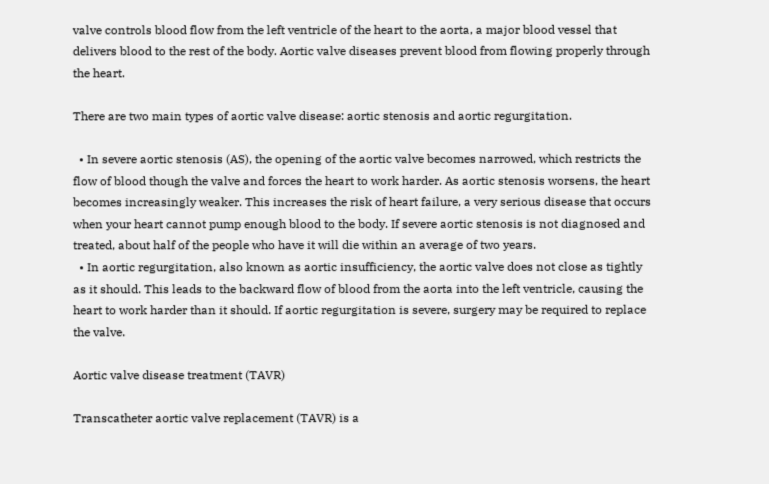valve controls blood flow from the left ventricle of the heart to the aorta, a major blood vessel that delivers blood to the rest of the body. Aortic valve diseases prevent blood from flowing properly through the heart.

There are two main types of aortic valve disease: aortic stenosis and aortic regurgitation.

  • In severe aortic stenosis (AS), the opening of the aortic valve becomes narrowed, which restricts the flow of blood though the valve and forces the heart to work harder. As aortic stenosis worsens, the heart becomes increasingly weaker. This increases the risk of heart failure, a very serious disease that occurs when your heart cannot pump enough blood to the body. If severe aortic stenosis is not diagnosed and treated, about half of the people who have it will die within an average of two years.
  • In aortic regurgitation, also known as aortic insufficiency, the aortic valve does not close as tightly as it should. This leads to the backward flow of blood from the aorta into the left ventricle, causing the heart to work harder than it should. If aortic regurgitation is severe, surgery may be required to replace the valve.

Aortic valve disease treatment (TAVR)

Transcatheter aortic valve replacement (TAVR) is a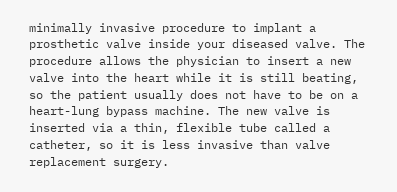minimally invasive procedure to implant a prosthetic valve inside your diseased valve. The procedure allows the physician to insert a new valve into the heart while it is still beating, so the patient usually does not have to be on a heart-lung bypass machine. The new valve is inserted via a thin, flexible tube called a catheter, so it is less invasive than valve replacement surgery.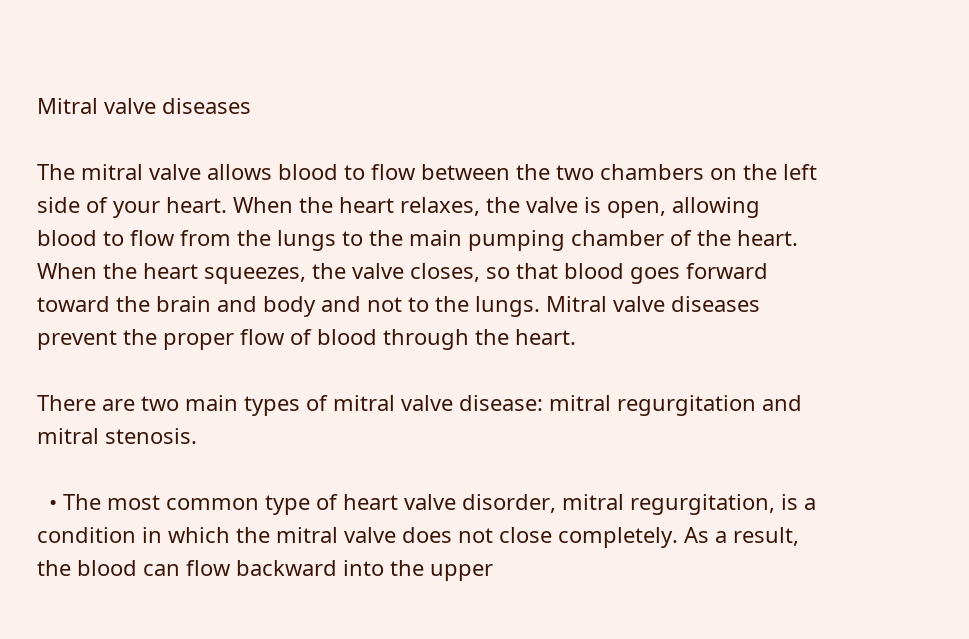Mitral valve diseases

The mitral valve allows blood to flow between the two chambers on the left side of your heart. When the heart relaxes, the valve is open, allowing blood to flow from the lungs to the main pumping chamber of the heart. When the heart squeezes, the valve closes, so that blood goes forward toward the brain and body and not to the lungs. Mitral valve diseases prevent the proper flow of blood through the heart.

There are two main types of mitral valve disease: mitral regurgitation and mitral stenosis.

  • The most common type of heart valve disorder, mitral regurgitation, is a condition in which the mitral valve does not close completely. As a result, the blood can flow backward into the upper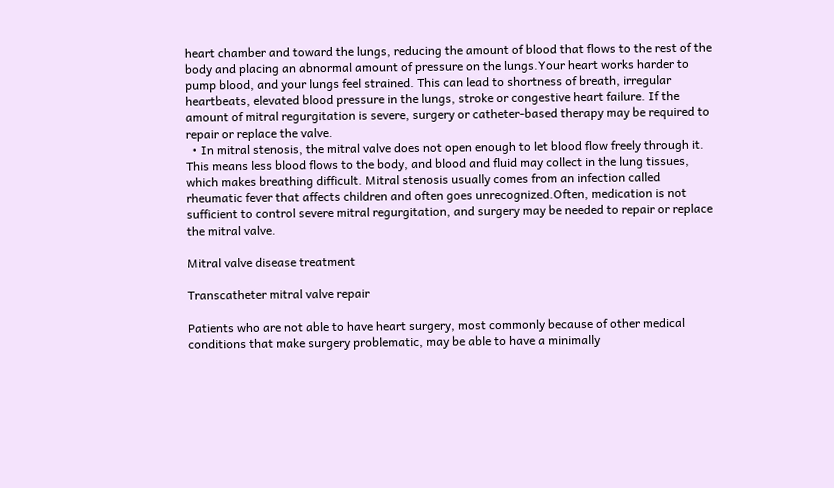heart chamber and toward the lungs, reducing the amount of blood that flows to the rest of the body and placing an abnormal amount of pressure on the lungs.Your heart works harder to pump blood, and your lungs feel strained. This can lead to shortness of breath, irregular heartbeats, elevated blood pressure in the lungs, stroke or congestive heart failure. If the amount of mitral regurgitation is severe, surgery or catheter-based therapy may be required to repair or replace the valve.
  • In mitral stenosis, the mitral valve does not open enough to let blood flow freely through it. This means less blood flows to the body, and blood and fluid may collect in the lung tissues, which makes breathing difficult. Mitral stenosis usually comes from an infection called rheumatic fever that affects children and often goes unrecognized.Often, medication is not sufficient to control severe mitral regurgitation, and surgery may be needed to repair or replace the mitral valve.

Mitral valve disease treatment

Transcatheter mitral valve repair

Patients who are not able to have heart surgery, most commonly because of other medical conditions that make surgery problematic, may be able to have a minimally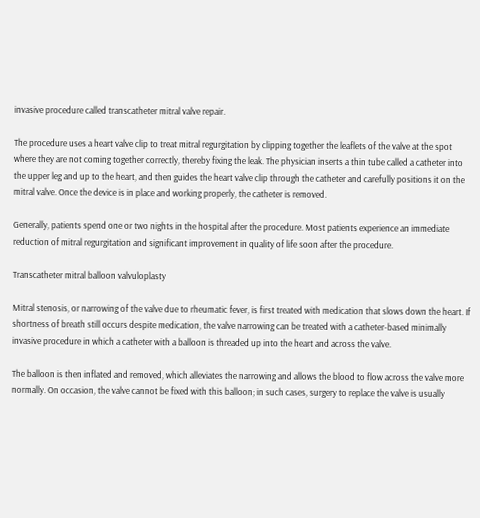invasive procedure called transcatheter mitral valve repair.

The procedure uses a heart valve clip to treat mitral regurgitation by clipping together the leaflets of the valve at the spot where they are not coming together correctly, thereby fixing the leak. The physician inserts a thin tube called a catheter into the upper leg and up to the heart, and then guides the heart valve clip through the catheter and carefully positions it on the mitral valve. Once the device is in place and working properly, the catheter is removed.

Generally, patients spend one or two nights in the hospital after the procedure. Most patients experience an immediate reduction of mitral regurgitation and significant improvement in quality of life soon after the procedure.

Transcatheter mitral balloon valvuloplasty

Mitral stenosis, or narrowing of the valve due to rheumatic fever, is first treated with medication that slows down the heart. If shortness of breath still occurs despite medication, the valve narrowing can be treated with a catheter-based minimally invasive procedure in which a catheter with a balloon is threaded up into the heart and across the valve.

The balloon is then inflated and removed, which alleviates the narrowing and allows the blood to flow across the valve more normally. On occasion, the valve cannot be fixed with this balloon; in such cases, surgery to replace the valve is usually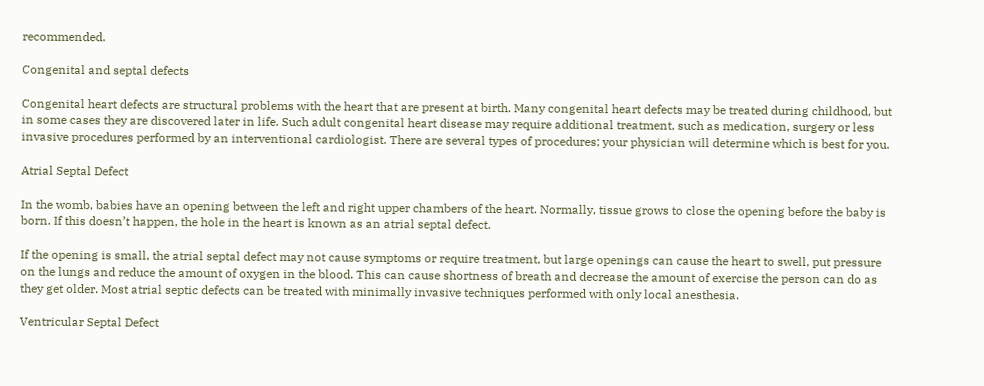recommended.

Congenital and septal defects

Congenital heart defects are structural problems with the heart that are present at birth. Many congenital heart defects may be treated during childhood, but in some cases they are discovered later in life. Such adult congenital heart disease may require additional treatment, such as medication, surgery or less invasive procedures performed by an interventional cardiologist. There are several types of procedures; your physician will determine which is best for you.

Atrial Septal Defect

In the womb, babies have an opening between the left and right upper chambers of the heart. Normally, tissue grows to close the opening before the baby is born. If this doesn’t happen, the hole in the heart is known as an atrial septal defect.

If the opening is small, the atrial septal defect may not cause symptoms or require treatment, but large openings can cause the heart to swell, put pressure on the lungs and reduce the amount of oxygen in the blood. This can cause shortness of breath and decrease the amount of exercise the person can do as they get older. Most atrial septic defects can be treated with minimally invasive techniques performed with only local anesthesia.

Ventricular Septal Defect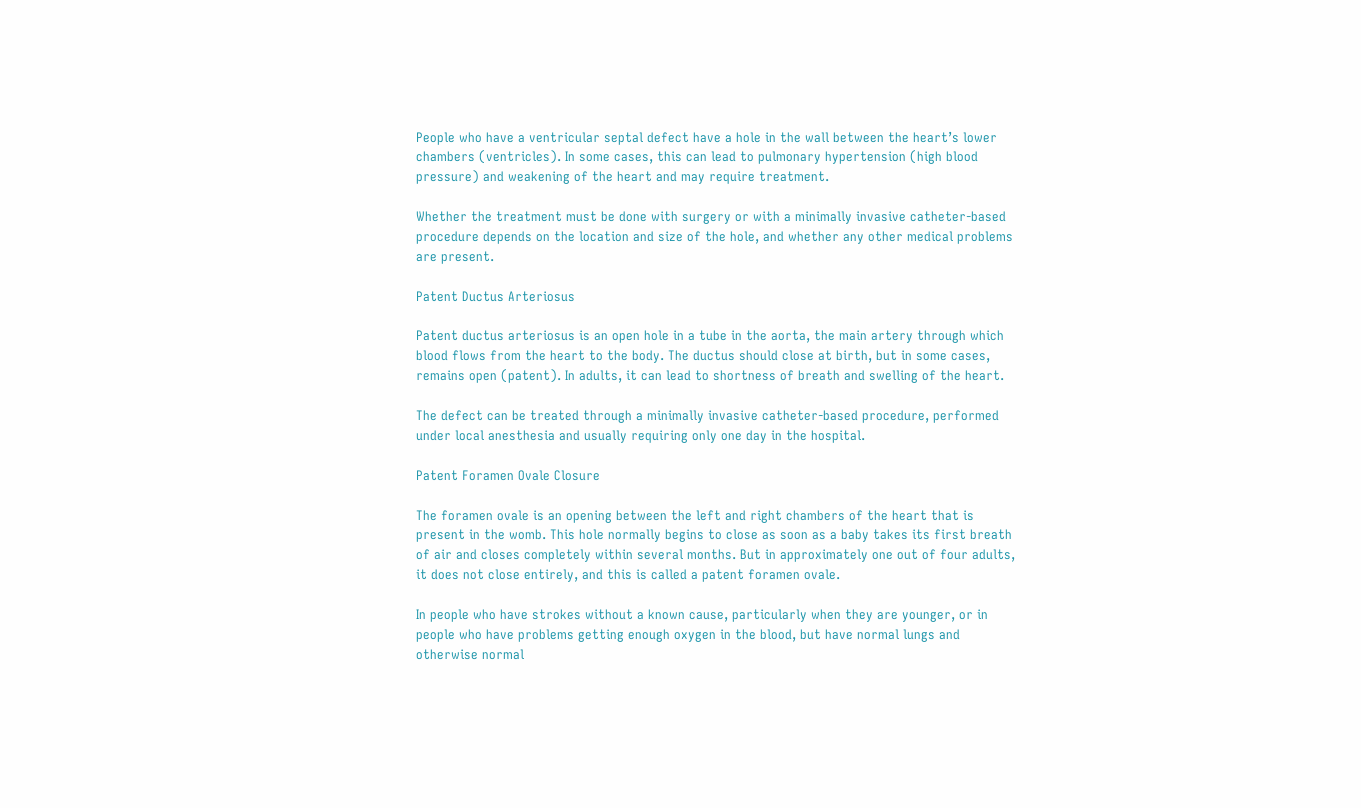People who have a ventricular septal defect have a hole in the wall between the heart’s lower chambers (ventricles). In some cases, this can lead to pulmonary hypertension (high blood pressure) and weakening of the heart and may require treatment.

Whether the treatment must be done with surgery or with a minimally invasive catheter-based procedure depends on the location and size of the hole, and whether any other medical problems are present.

Patent Ductus Arteriosus

Patent ductus arteriosus is an open hole in a tube in the aorta, the main artery through which blood flows from the heart to the body. The ductus should close at birth, but in some cases, remains open (patent). In adults, it can lead to shortness of breath and swelling of the heart.

The defect can be treated through a minimally invasive catheter-based procedure, performed under local anesthesia and usually requiring only one day in the hospital.

Patent Foramen Ovale Closure

The foramen ovale is an opening between the left and right chambers of the heart that is present in the womb. This hole normally begins to close as soon as a baby takes its first breath of air and closes completely within several months. But in approximately one out of four adults, it does not close entirely, and this is called a patent foramen ovale.

In people who have strokes without a known cause, particularly when they are younger, or in people who have problems getting enough oxygen in the blood, but have normal lungs and otherwise normal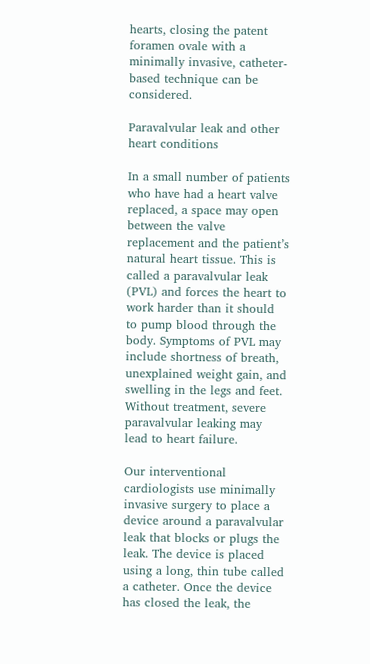hearts, closing the patent foramen ovale with a minimally invasive, catheter-based technique can be considered.

Paravalvular leak and other heart conditions

In a small number of patients who have had a heart valve replaced, a space may open between the valve replacement and the patient’s natural heart tissue. This is called a paravalvular leak (PVL) and forces the heart to work harder than it should to pump blood through the body. Symptoms of PVL may include shortness of breath, unexplained weight gain, and swelling in the legs and feet. Without treatment, severe paravalvular leaking may lead to heart failure.

Our interventional cardiologists use minimally invasive surgery to place a device around a paravalvular leak that blocks or plugs the leak. The device is placed using a long, thin tube called a catheter. Once the device has closed the leak, the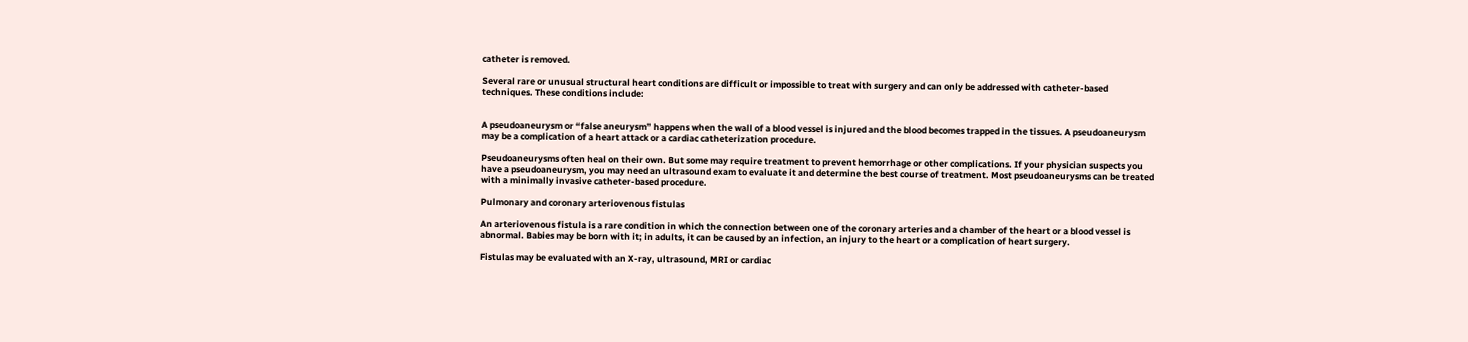catheter is removed.

Several rare or unusual structural heart conditions are difficult or impossible to treat with surgery and can only be addressed with catheter-based techniques. These conditions include:


A pseudoaneurysm or “false aneurysm” happens when the wall of a blood vessel is injured and the blood becomes trapped in the tissues. A pseudoaneurysm may be a complication of a heart attack or a cardiac catheterization procedure.

Pseudoaneurysms often heal on their own. But some may require treatment to prevent hemorrhage or other complications. If your physician suspects you have a pseudoaneurysm, you may need an ultrasound exam to evaluate it and determine the best course of treatment. Most pseudoaneurysms can be treated with a minimally invasive catheter-based procedure.

Pulmonary and coronary arteriovenous fistulas

An arteriovenous fistula is a rare condition in which the connection between one of the coronary arteries and a chamber of the heart or a blood vessel is abnormal. Babies may be born with it; in adults, it can be caused by an infection, an injury to the heart or a complication of heart surgery.

Fistulas may be evaluated with an X-ray, ultrasound, MRI or cardiac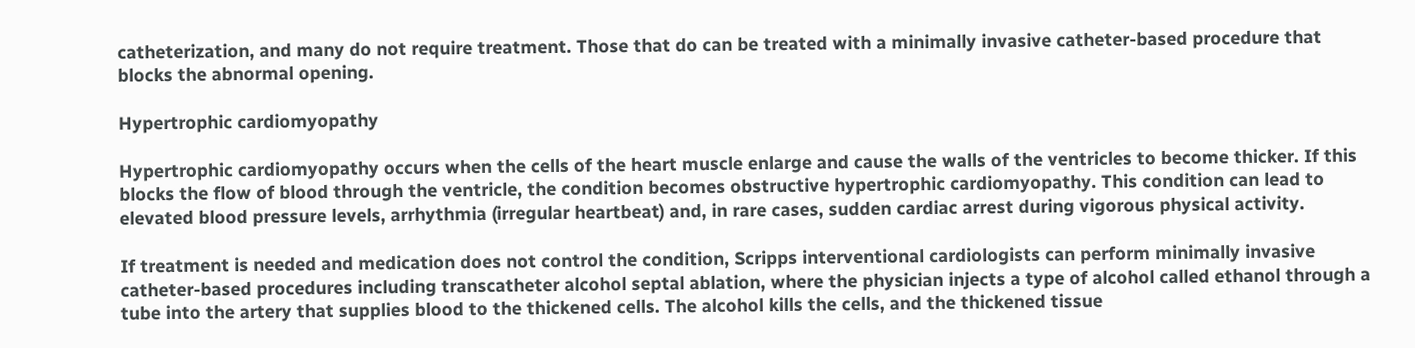catheterization, and many do not require treatment. Those that do can be treated with a minimally invasive catheter-based procedure that blocks the abnormal opening.

Hypertrophic cardiomyopathy

Hypertrophic cardiomyopathy occurs when the cells of the heart muscle enlarge and cause the walls of the ventricles to become thicker. If this blocks the flow of blood through the ventricle, the condition becomes obstructive hypertrophic cardiomyopathy. This condition can lead to elevated blood pressure levels, arrhythmia (irregular heartbeat) and, in rare cases, sudden cardiac arrest during vigorous physical activity.

If treatment is needed and medication does not control the condition, Scripps interventional cardiologists can perform minimally invasive catheter-based procedures including transcatheter alcohol septal ablation, where the physician injects a type of alcohol called ethanol through a tube into the artery that supplies blood to the thickened cells. The alcohol kills the cells, and the thickened tissue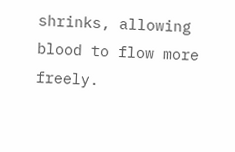shrinks, allowing blood to flow more freely.